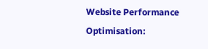Website Performance Optimisation: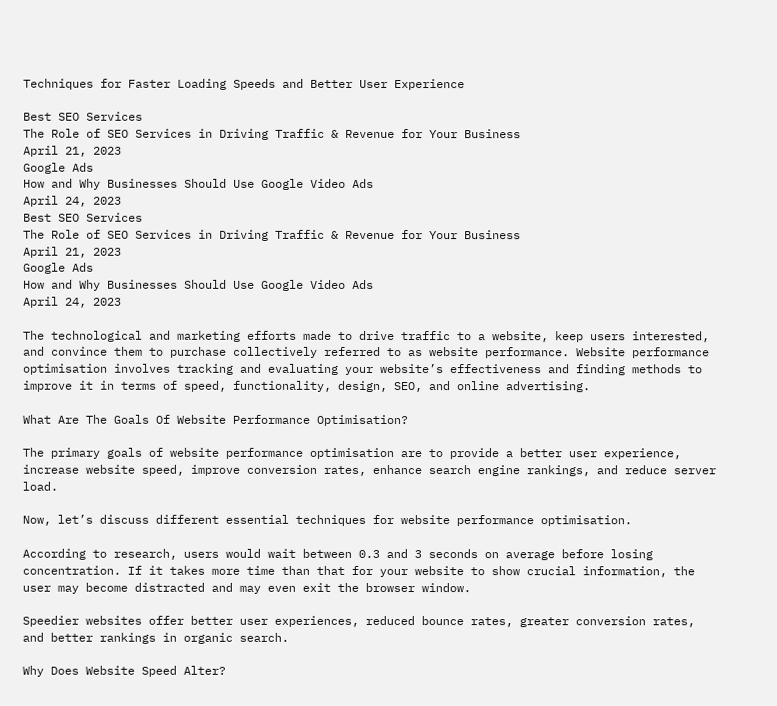Techniques for Faster Loading Speeds and Better User Experience

Best SEO Services
The Role of SEO Services in Driving Traffic & Revenue for Your Business
April 21, 2023
Google Ads
How and Why Businesses Should Use Google Video Ads
April 24, 2023
Best SEO Services
The Role of SEO Services in Driving Traffic & Revenue for Your Business
April 21, 2023
Google Ads
How and Why Businesses Should Use Google Video Ads
April 24, 2023

The technological and marketing efforts made to drive traffic to a website, keep users interested, and convince them to purchase collectively referred to as website performance. Website performance optimisation involves tracking and evaluating your website’s effectiveness and finding methods to improve it in terms of speed, functionality, design, SEO, and online advertising.

What Are The Goals Of Website Performance Optimisation?

The primary goals of website performance optimisation are to provide a better user experience, increase website speed, improve conversion rates, enhance search engine rankings, and reduce server load.

Now, let’s discuss different essential techniques for website performance optimisation.

According to research, users would wait between 0.3 and 3 seconds on average before losing concentration. If it takes more time than that for your website to show crucial information, the user may become distracted and may even exit the browser window.

Speedier websites offer better user experiences, reduced bounce rates, greater conversion rates, and better rankings in organic search.

Why Does Website Speed Alter?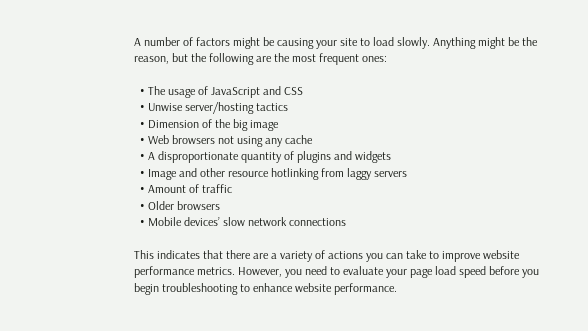A number of factors might be causing your site to load slowly. Anything might be the reason, but the following are the most frequent ones:

  • The usage of JavaScript and CSS
  • Unwise server/hosting tactics
  • Dimension of the big image
  • Web browsers not using any cache
  • A disproportionate quantity of plugins and widgets
  • Image and other resource hotlinking from laggy servers
  • Amount of traffic
  • Older browsers
  • Mobile devices’ slow network connections

This indicates that there are a variety of actions you can take to improve website performance metrics. However, you need to evaluate your page load speed before you begin troubleshooting to enhance website performance.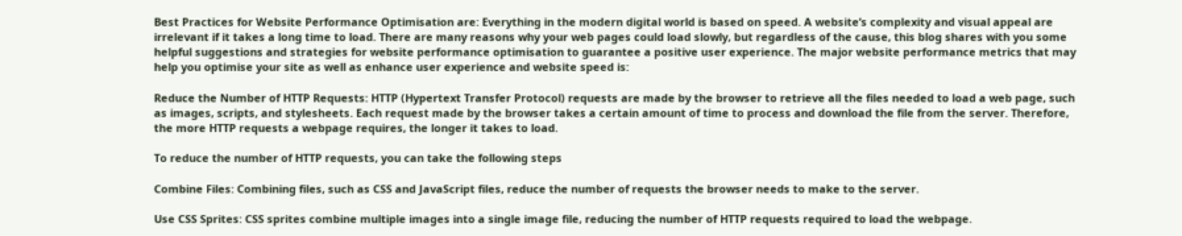Best Practices for Website Performance Optimisation are: Everything in the modern digital world is based on speed. A website’s complexity and visual appeal are irrelevant if it takes a long time to load. There are many reasons why your web pages could load slowly, but regardless of the cause, this blog shares with you some helpful suggestions and strategies for website performance optimisation to guarantee a positive user experience. The major website performance metrics that may help you optimise your site as well as enhance user experience and website speed is:

Reduce the Number of HTTP Requests: HTTP (Hypertext Transfer Protocol) requests are made by the browser to retrieve all the files needed to load a web page, such as images, scripts, and stylesheets. Each request made by the browser takes a certain amount of time to process and download the file from the server. Therefore, the more HTTP requests a webpage requires, the longer it takes to load.

To reduce the number of HTTP requests, you can take the following steps

Combine Files: Combining files, such as CSS and JavaScript files, reduce the number of requests the browser needs to make to the server.

Use CSS Sprites: CSS sprites combine multiple images into a single image file, reducing the number of HTTP requests required to load the webpage.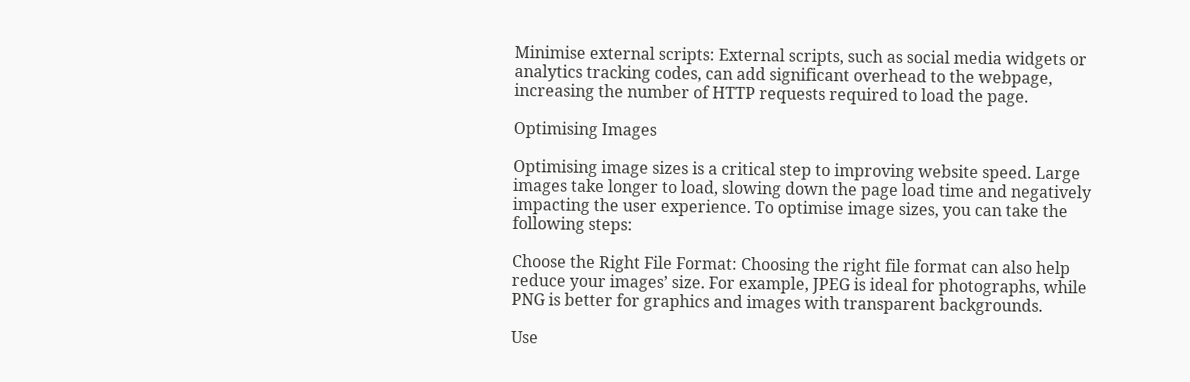Minimise external scripts: External scripts, such as social media widgets or analytics tracking codes, can add significant overhead to the webpage, increasing the number of HTTP requests required to load the page.

Optimising Images

Optimising image sizes is a critical step to improving website speed. Large images take longer to load, slowing down the page load time and negatively impacting the user experience. To optimise image sizes, you can take the following steps:

Choose the Right File Format: Choosing the right file format can also help reduce your images’ size. For example, JPEG is ideal for photographs, while PNG is better for graphics and images with transparent backgrounds.

Use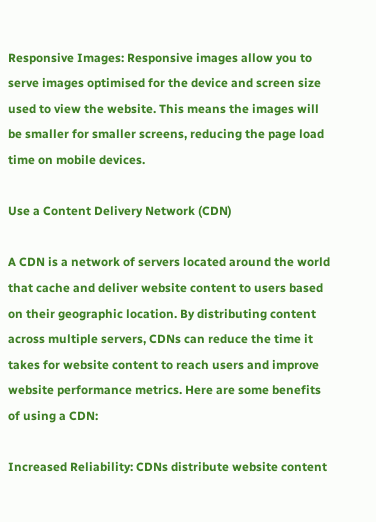Responsive Images: Responsive images allow you to serve images optimised for the device and screen size used to view the website. This means the images will be smaller for smaller screens, reducing the page load time on mobile devices.

Use a Content Delivery Network (CDN)

A CDN is a network of servers located around the world that cache and deliver website content to users based on their geographic location. By distributing content across multiple servers, CDNs can reduce the time it takes for website content to reach users and improve website performance metrics. Here are some benefits of using a CDN:

Increased Reliability: CDNs distribute website content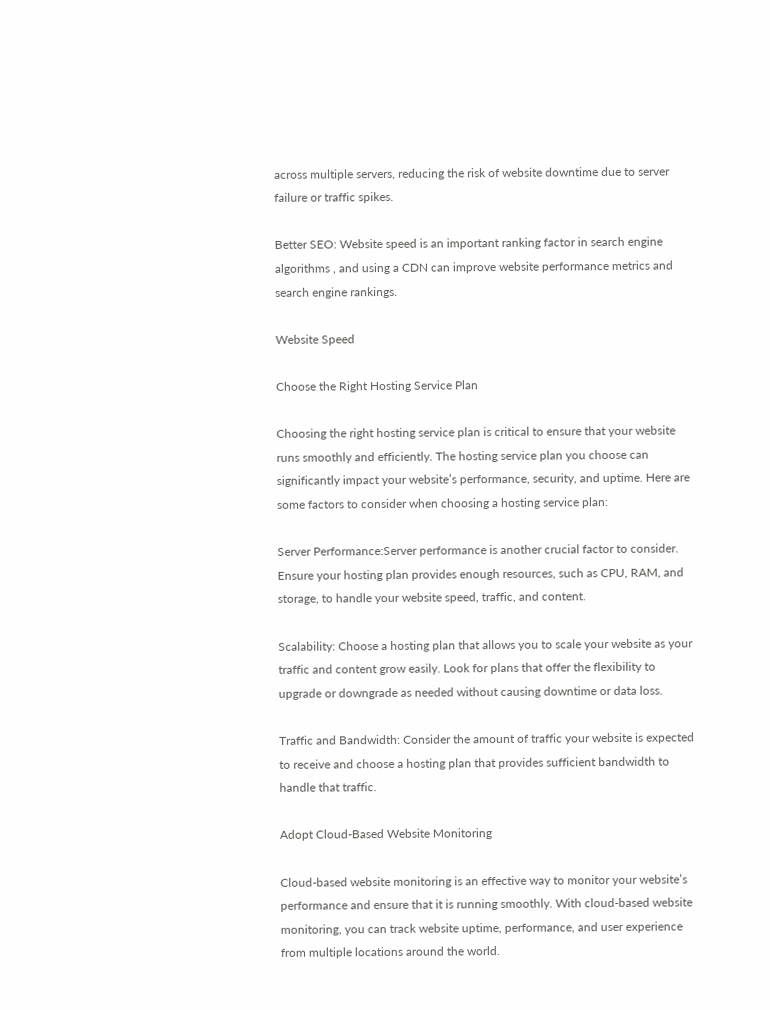across multiple servers, reducing the risk of website downtime due to server failure or traffic spikes.

Better SEO: Website speed is an important ranking factor in search engine algorithms , and using a CDN can improve website performance metrics and search engine rankings.

Website Speed

Choose the Right Hosting Service Plan

Choosing the right hosting service plan is critical to ensure that your website runs smoothly and efficiently. The hosting service plan you choose can significantly impact your website’s performance, security, and uptime. Here are some factors to consider when choosing a hosting service plan:

Server Performance:Server performance is another crucial factor to consider. Ensure your hosting plan provides enough resources, such as CPU, RAM, and storage, to handle your website speed, traffic, and content.

Scalability: Choose a hosting plan that allows you to scale your website as your traffic and content grow easily. Look for plans that offer the flexibility to upgrade or downgrade as needed without causing downtime or data loss.

Traffic and Bandwidth: Consider the amount of traffic your website is expected to receive and choose a hosting plan that provides sufficient bandwidth to handle that traffic.

Adopt Cloud-Based Website Monitoring

Cloud-based website monitoring is an effective way to monitor your website’s performance and ensure that it is running smoothly. With cloud-based website monitoring, you can track website uptime, performance, and user experience from multiple locations around the world.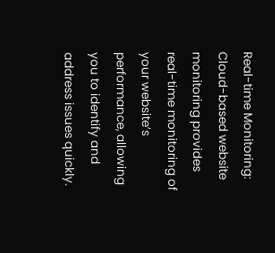Real-time Monitoring: Cloud-based website monitoring provides real-time monitoring of your website’s performance, allowing you to identify and address issues quickly.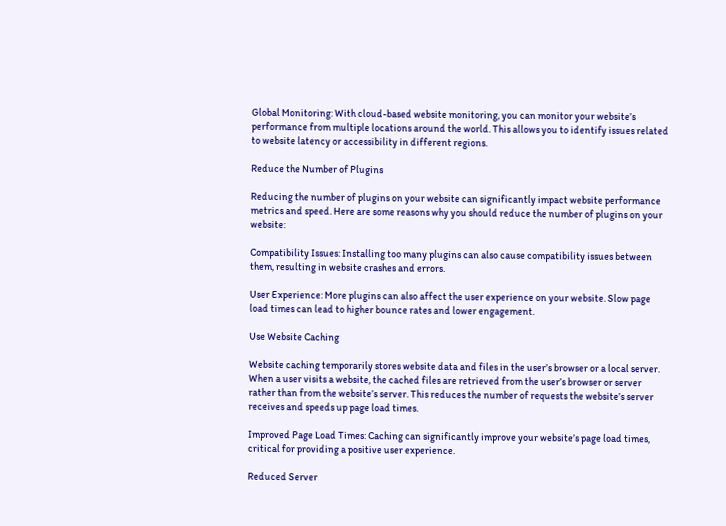Global Monitoring: With cloud-based website monitoring, you can monitor your website’s performance from multiple locations around the world. This allows you to identify issues related to website latency or accessibility in different regions.

Reduce the Number of Plugins

Reducing the number of plugins on your website can significantly impact website performance metrics and speed. Here are some reasons why you should reduce the number of plugins on your website:

Compatibility Issues: Installing too many plugins can also cause compatibility issues between them, resulting in website crashes and errors.

User Experience: More plugins can also affect the user experience on your website. Slow page load times can lead to higher bounce rates and lower engagement.

Use Website Caching

Website caching temporarily stores website data and files in the user’s browser or a local server. When a user visits a website, the cached files are retrieved from the user’s browser or server rather than from the website’s server. This reduces the number of requests the website’s server receives and speeds up page load times.

Improved Page Load Times: Caching can significantly improve your website’s page load times, critical for providing a positive user experience.

Reduced Server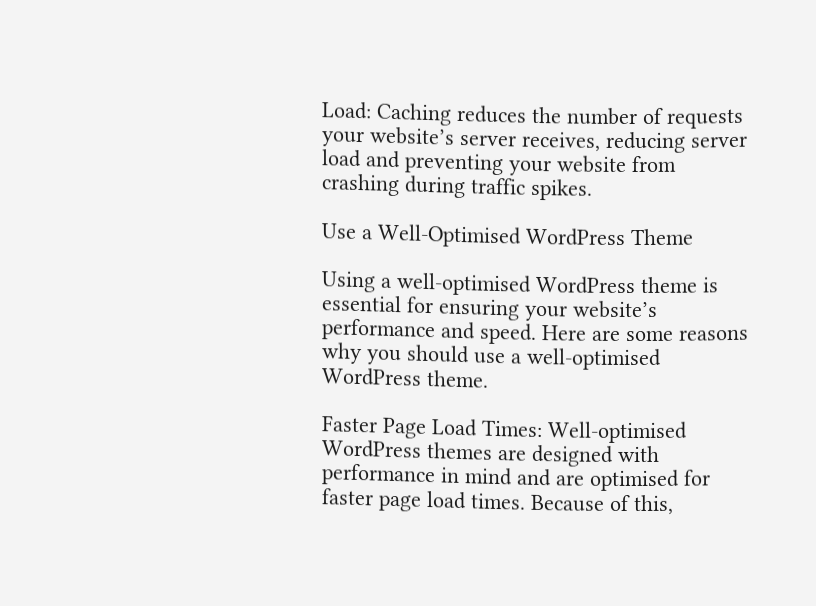Load: Caching reduces the number of requests your website’s server receives, reducing server load and preventing your website from crashing during traffic spikes.

Use a Well-Optimised WordPress Theme

Using a well-optimised WordPress theme is essential for ensuring your website’s performance and speed. Here are some reasons why you should use a well-optimised WordPress theme.

Faster Page Load Times: Well-optimised WordPress themes are designed with performance in mind and are optimised for faster page load times. Because of this,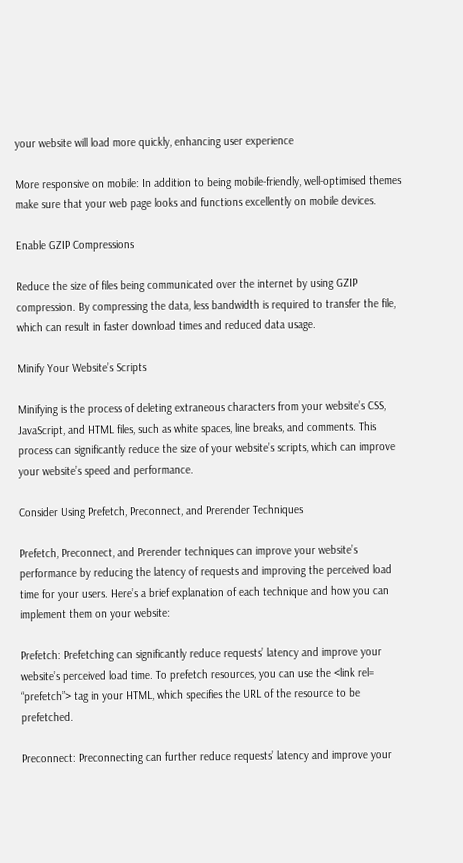your website will load more quickly, enhancing user experience

More responsive on mobile: In addition to being mobile-friendly, well-optimised themes make sure that your web page looks and functions excellently on mobile devices.

Enable GZIP Compressions

Reduce the size of files being communicated over the internet by using GZIP compression. By compressing the data, less bandwidth is required to transfer the file, which can result in faster download times and reduced data usage.

Minify Your Website’s Scripts

Minifying is the process of deleting extraneous characters from your website’s CSS, JavaScript, and HTML files, such as white spaces, line breaks, and comments. This process can significantly reduce the size of your website’s scripts, which can improve your website’s speed and performance.

Consider Using Prefetch, Preconnect, and Prerender Techniques

Prefetch, Preconnect, and Prerender techniques can improve your website’s performance by reducing the latency of requests and improving the perceived load time for your users. Here’s a brief explanation of each technique and how you can implement them on your website:

Prefetch: Prefetching can significantly reduce requests’ latency and improve your website’s perceived load time. To prefetch resources, you can use the <link rel= “prefetch”> tag in your HTML, which specifies the URL of the resource to be prefetched.

Preconnect: Preconnecting can further reduce requests’ latency and improve your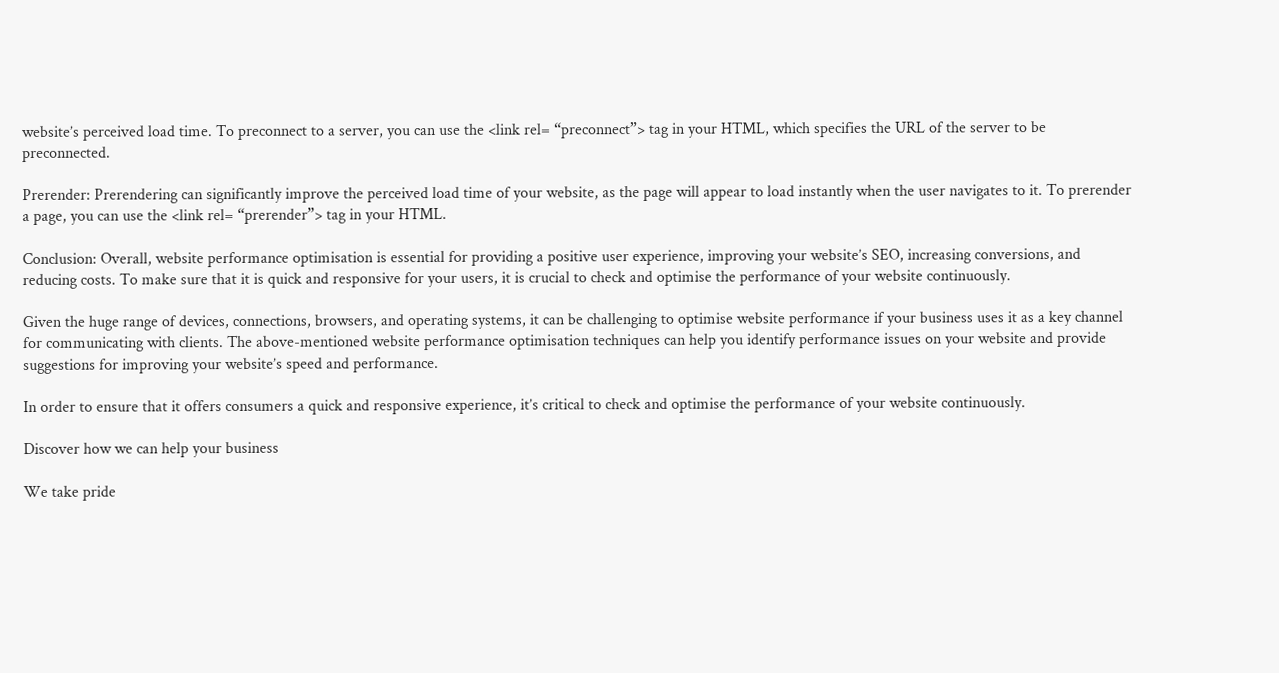website’s perceived load time. To preconnect to a server, you can use the <link rel= “preconnect”> tag in your HTML, which specifies the URL of the server to be preconnected.

Prerender: Prerendering can significantly improve the perceived load time of your website, as the page will appear to load instantly when the user navigates to it. To prerender a page, you can use the <link rel= “prerender”> tag in your HTML.

Conclusion: Overall, website performance optimisation is essential for providing a positive user experience, improving your website’s SEO, increasing conversions, and reducing costs. To make sure that it is quick and responsive for your users, it is crucial to check and optimise the performance of your website continuously.

Given the huge range of devices, connections, browsers, and operating systems, it can be challenging to optimise website performance if your business uses it as a key channel for communicating with clients. The above-mentioned website performance optimisation techniques can help you identify performance issues on your website and provide suggestions for improving your website’s speed and performance.

In order to ensure that it offers consumers a quick and responsive experience, it’s critical to check and optimise the performance of your website continuously.

Discover how we can help your business

We take pride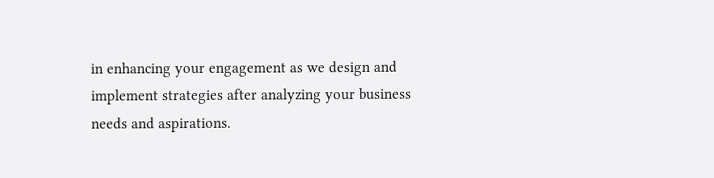in enhancing your engagement as we design and implement strategies after analyzing your business needs and aspirations.